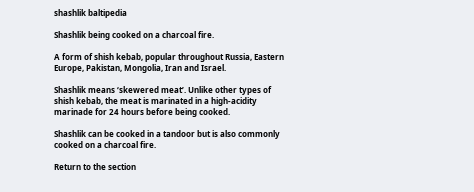shashlik baltipedia

Shashlik being cooked on a charcoal fire.

A form of shish kebab, popular throughout Russia, Eastern Europe, Pakistan, Mongolia, Iran and Israel.

Shashlik means ‘skewered meat’. Unlike other types of shish kebab, the meat is marinated in a high-acidity marinade for 24 hours before being cooked.

Shashlik can be cooked in a tandoor but is also commonly cooked on a charcoal fire.

Return to the section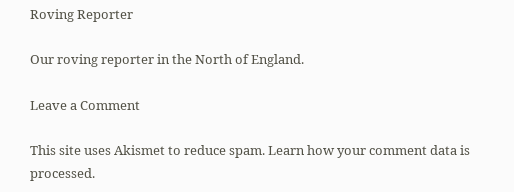Roving Reporter

Our roving reporter in the North of England.

Leave a Comment

This site uses Akismet to reduce spam. Learn how your comment data is processed.